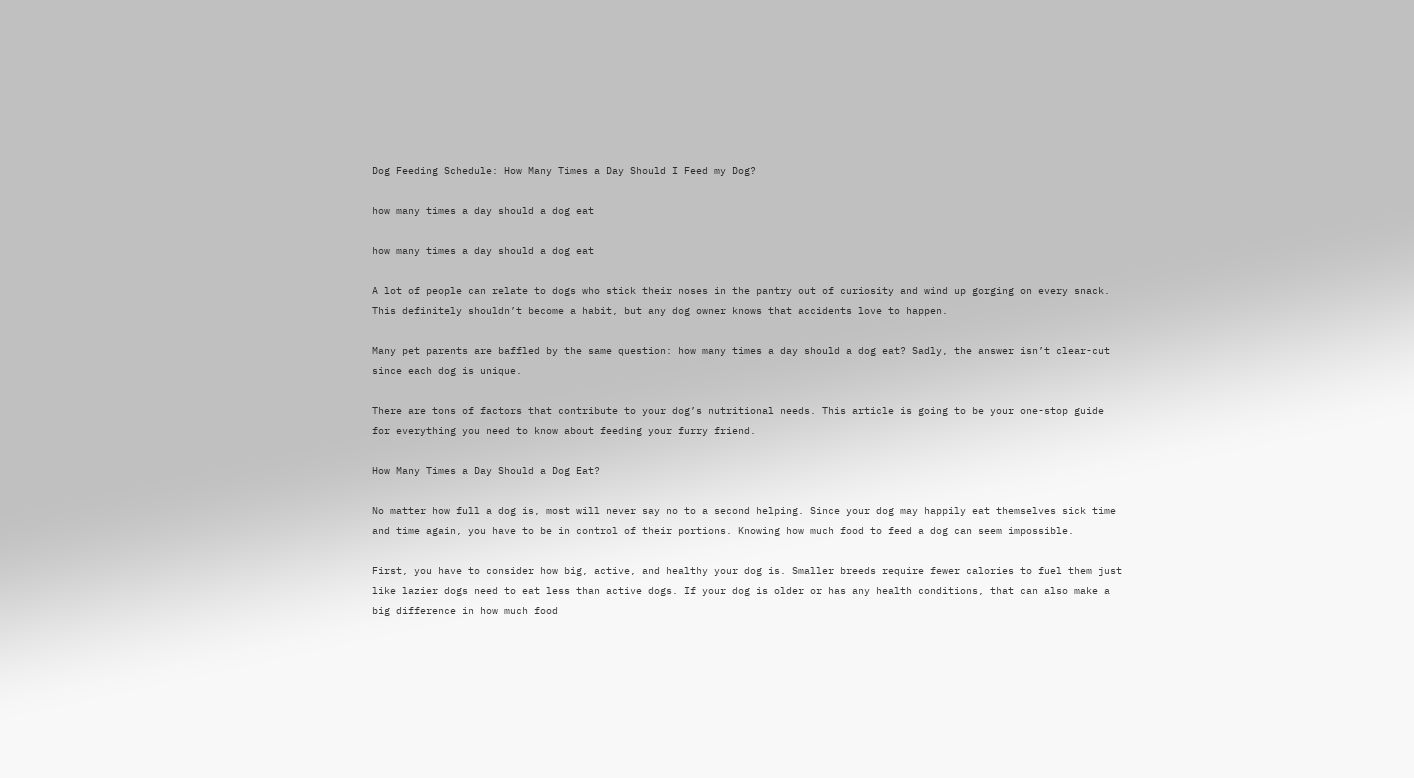Dog Feeding Schedule: How Many Times a Day Should I Feed my Dog?

how many times a day should a dog eat

how many times a day should a dog eat

A lot of people can relate to dogs who stick their noses in the pantry out of curiosity and wind up gorging on every snack. This definitely shouldn’t become a habit, but any dog owner knows that accidents love to happen.

Many pet parents are baffled by the same question: how many times a day should a dog eat? Sadly, the answer isn’t clear-cut since each dog is unique.

There are tons of factors that contribute to your dog’s nutritional needs. This article is going to be your one-stop guide for everything you need to know about feeding your furry friend.

How Many Times a Day Should a Dog Eat?

No matter how full a dog is, most will never say no to a second helping. Since your dog may happily eat themselves sick time and time again, you have to be in control of their portions. Knowing how much food to feed a dog can seem impossible.

First, you have to consider how big, active, and healthy your dog is. Smaller breeds require fewer calories to fuel them just like lazier dogs need to eat less than active dogs. If your dog is older or has any health conditions, that can also make a big difference in how much food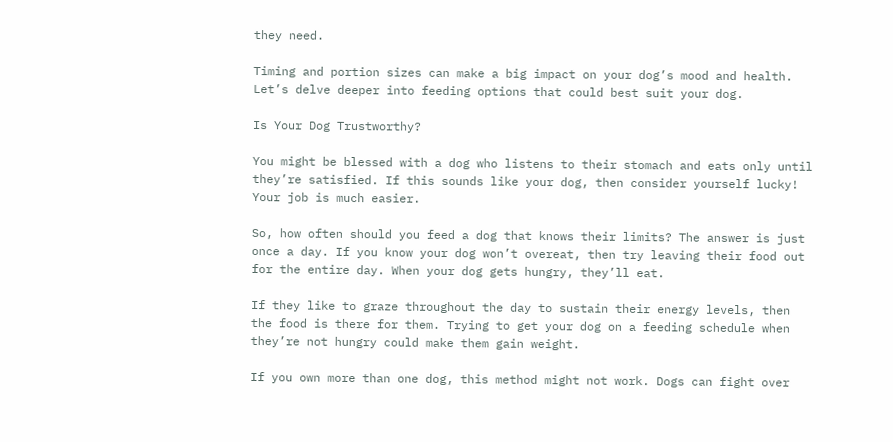they need.

Timing and portion sizes can make a big impact on your dog’s mood and health. Let’s delve deeper into feeding options that could best suit your dog.

Is Your Dog Trustworthy?

You might be blessed with a dog who listens to their stomach and eats only until they’re satisfied. If this sounds like your dog, then consider yourself lucky! Your job is much easier.

So, how often should you feed a dog that knows their limits? The answer is just once a day. If you know your dog won’t overeat, then try leaving their food out for the entire day. When your dog gets hungry, they’ll eat.

If they like to graze throughout the day to sustain their energy levels, then the food is there for them. Trying to get your dog on a feeding schedule when they’re not hungry could make them gain weight.

If you own more than one dog, this method might not work. Dogs can fight over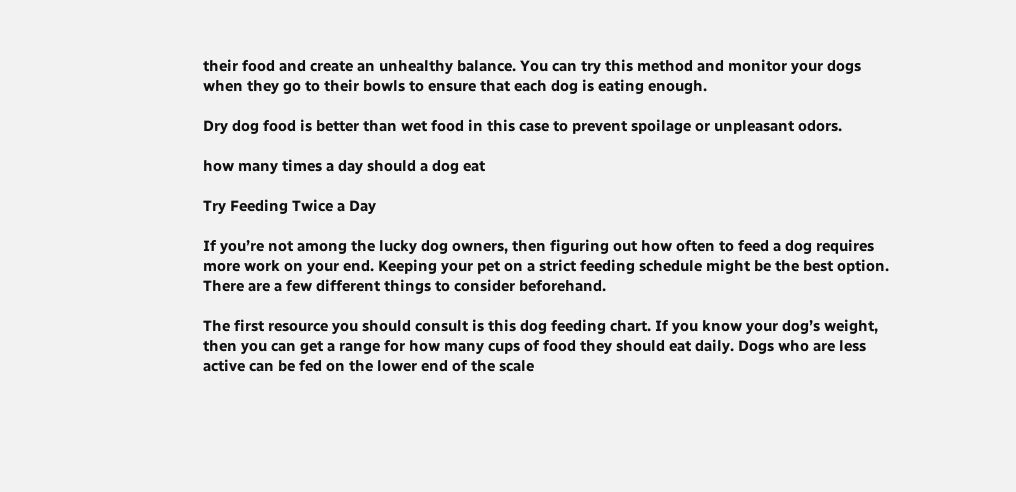their food and create an unhealthy balance. You can try this method and monitor your dogs when they go to their bowls to ensure that each dog is eating enough.

Dry dog food is better than wet food in this case to prevent spoilage or unpleasant odors.

how many times a day should a dog eat

Try Feeding Twice a Day

If you’re not among the lucky dog owners, then figuring out how often to feed a dog requires more work on your end. Keeping your pet on a strict feeding schedule might be the best option. There are a few different things to consider beforehand.

The first resource you should consult is this dog feeding chart. If you know your dog’s weight, then you can get a range for how many cups of food they should eat daily. Dogs who are less active can be fed on the lower end of the scale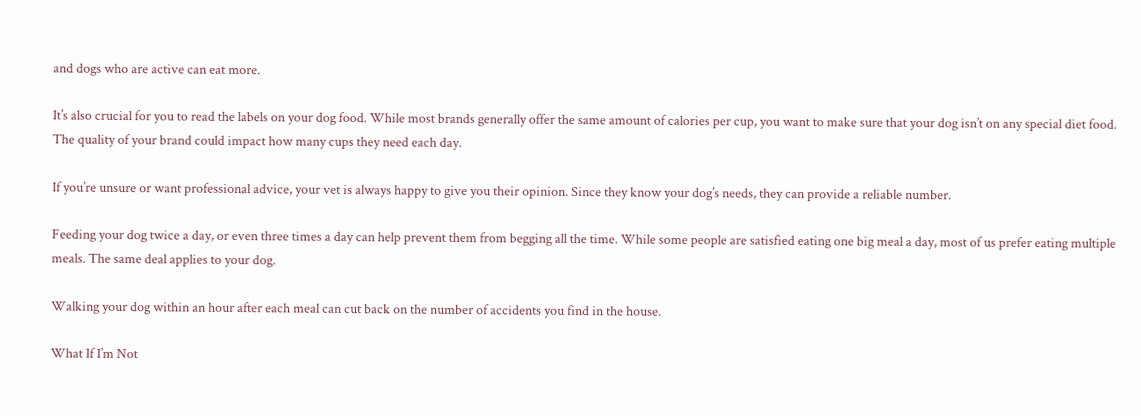and dogs who are active can eat more.

It’s also crucial for you to read the labels on your dog food. While most brands generally offer the same amount of calories per cup, you want to make sure that your dog isn’t on any special diet food. The quality of your brand could impact how many cups they need each day.

If you’re unsure or want professional advice, your vet is always happy to give you their opinion. Since they know your dog’s needs, they can provide a reliable number.

Feeding your dog twice a day, or even three times a day can help prevent them from begging all the time. While some people are satisfied eating one big meal a day, most of us prefer eating multiple meals. The same deal applies to your dog.

Walking your dog within an hour after each meal can cut back on the number of accidents you find in the house.

What If I’m Not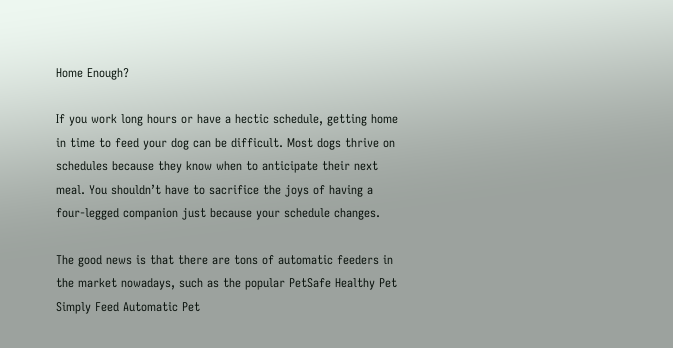Home Enough?

If you work long hours or have a hectic schedule, getting home in time to feed your dog can be difficult. Most dogs thrive on schedules because they know when to anticipate their next meal. You shouldn’t have to sacrifice the joys of having a four-legged companion just because your schedule changes.

The good news is that there are tons of automatic feeders in the market nowadays, such as the popular PetSafe Healthy Pet Simply Feed Automatic Pet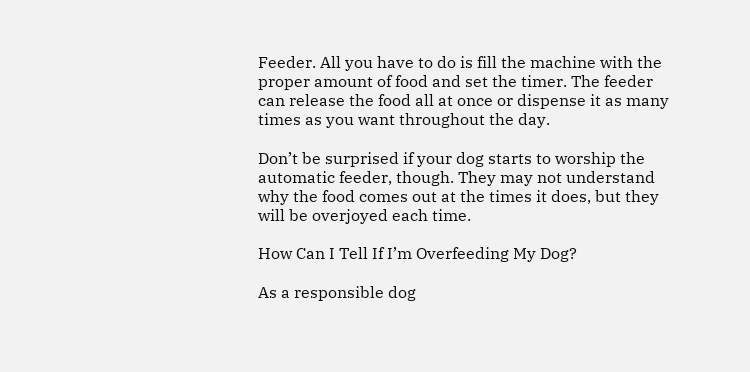Feeder. All you have to do is fill the machine with the proper amount of food and set the timer. The feeder can release the food all at once or dispense it as many times as you want throughout the day.

Don’t be surprised if your dog starts to worship the automatic feeder, though. They may not understand why the food comes out at the times it does, but they will be overjoyed each time.

How Can I Tell If I’m Overfeeding My Dog?

As a responsible dog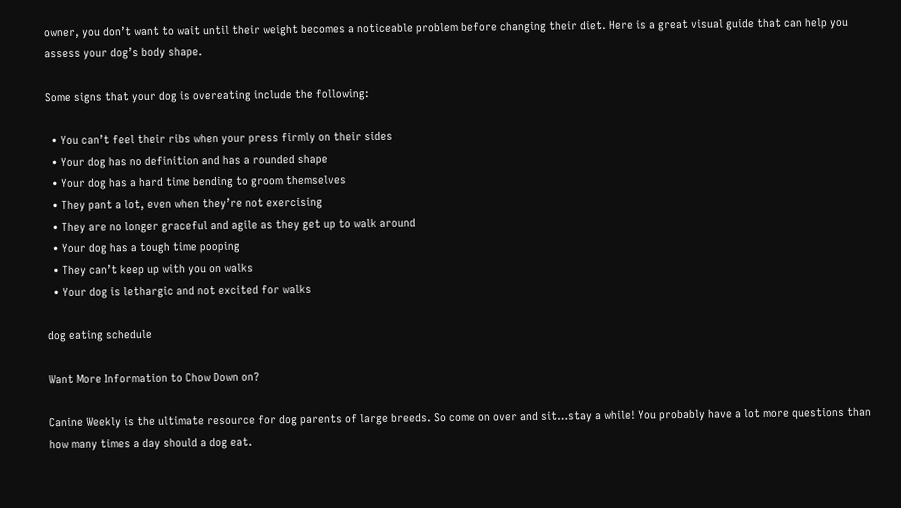owner, you don’t want to wait until their weight becomes a noticeable problem before changing their diet. Here is a great visual guide that can help you assess your dog’s body shape.

Some signs that your dog is overeating include the following:

  • You can’t feel their ribs when your press firmly on their sides
  • Your dog has no definition and has a rounded shape
  • Your dog has a hard time bending to groom themselves
  • They pant a lot, even when they’re not exercising
  • They are no longer graceful and agile as they get up to walk around
  • Your dog has a tough time pooping
  • They can’t keep up with you on walks
  • Your dog is lethargic and not excited for walks

dog eating schedule

Want More Information to Chow Down on?

Canine Weekly is the ultimate resource for dog parents of large breeds. So come on over and sit…stay a while! You probably have a lot more questions than how many times a day should a dog eat.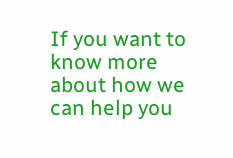If you want to know more about how we can help you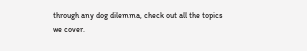through any dog dilemma, check out all the topics we cover.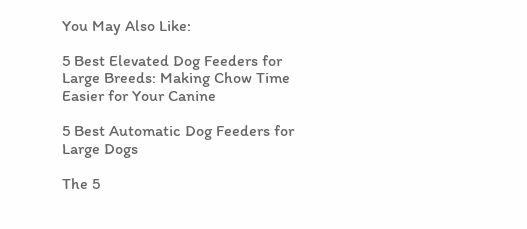You May Also Like:

5 Best Elevated Dog Feeders for Large Breeds: Making Chow Time Easier for Your Canine

5 Best Automatic Dog Feeders for Large Dogs

The 5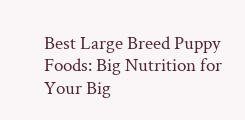Best Large Breed Puppy Foods: Big Nutrition for Your Big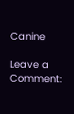Canine

Leave a Comment: